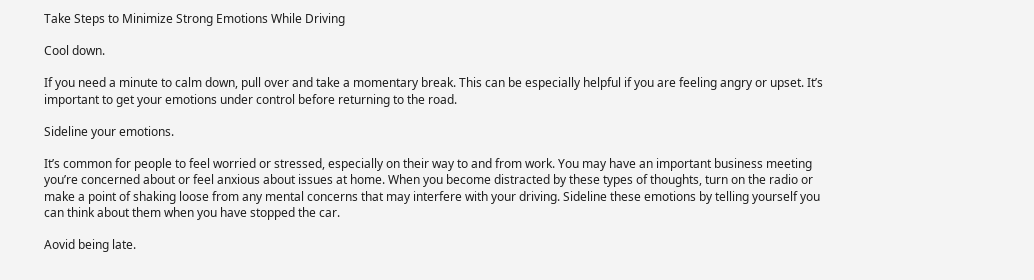Take Steps to Minimize Strong Emotions While Driving

Cool down.

If you need a minute to calm down, pull over and take a momentary break. This can be especially helpful if you are feeling angry or upset. It’s important to get your emotions under control before returning to the road.

Sideline your emotions.

It’s common for people to feel worried or stressed, especially on their way to and from work. You may have an important business meeting you’re concerned about or feel anxious about issues at home. When you become distracted by these types of thoughts, turn on the radio or make a point of shaking loose from any mental concerns that may interfere with your driving. Sideline these emotions by telling yourself you can think about them when you have stopped the car.

Aovid being late.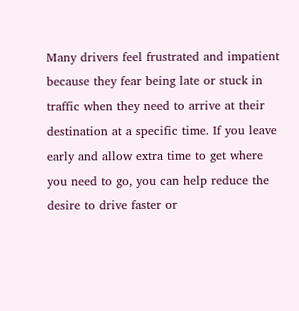Many drivers feel frustrated and impatient because they fear being late or stuck in traffic when they need to arrive at their destination at a specific time. If you leave early and allow extra time to get where you need to go, you can help reduce the desire to drive faster or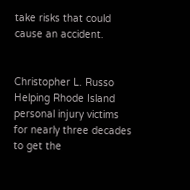take risks that could cause an accident.


Christopher L. Russo
Helping Rhode Island personal injury victims for nearly three decades to get the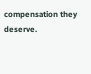compensation they deserve.